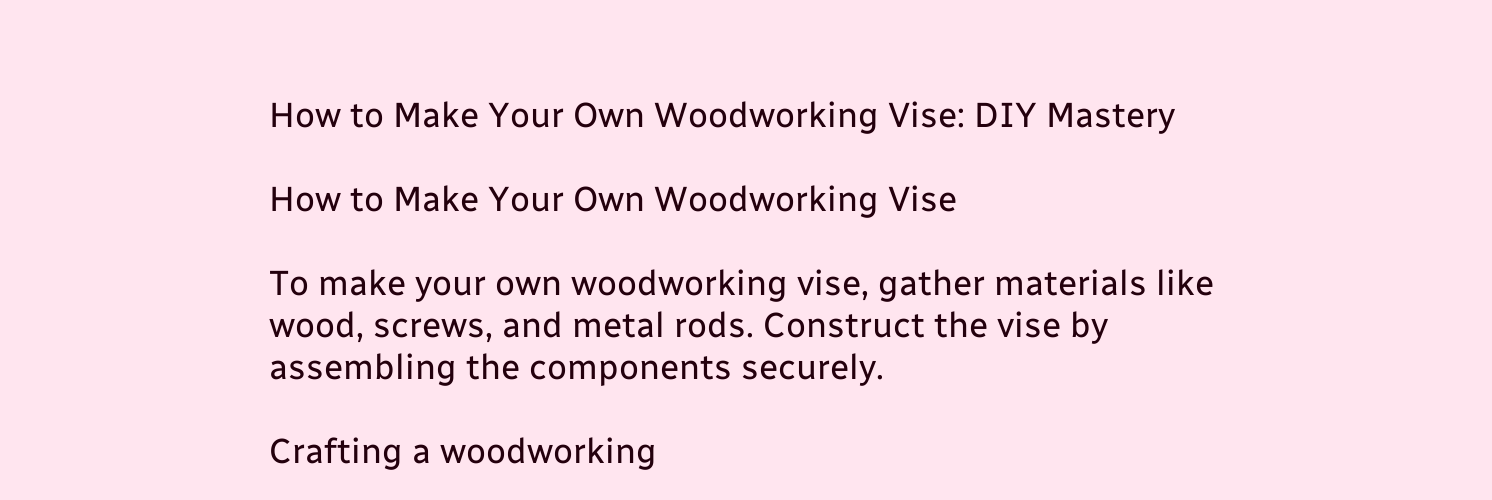How to Make Your Own Woodworking Vise: DIY Mastery

How to Make Your Own Woodworking Vise

To make your own woodworking vise, gather materials like wood, screws, and metal rods. Construct the vise by assembling the components securely.

Crafting a woodworking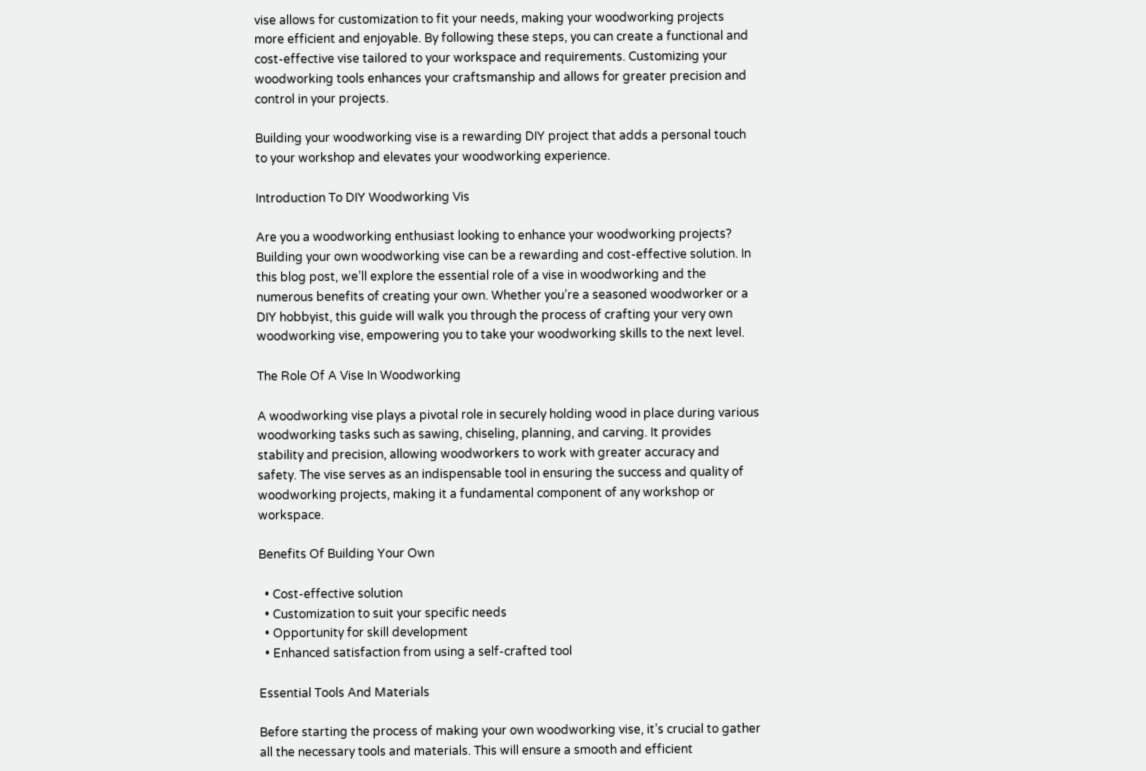vise allows for customization to fit your needs, making your woodworking projects more efficient and enjoyable. By following these steps, you can create a functional and cost-effective vise tailored to your workspace and requirements. Customizing your woodworking tools enhances your craftsmanship and allows for greater precision and control in your projects.

Building your woodworking vise is a rewarding DIY project that adds a personal touch to your workshop and elevates your woodworking experience.

Introduction To DIY Woodworking Vis

Are you a woodworking enthusiast looking to enhance your woodworking projects? Building your own woodworking vise can be a rewarding and cost-effective solution. In this blog post, we’ll explore the essential role of a vise in woodworking and the numerous benefits of creating your own. Whether you’re a seasoned woodworker or a DIY hobbyist, this guide will walk you through the process of crafting your very own woodworking vise, empowering you to take your woodworking skills to the next level.

The Role Of A Vise In Woodworking

A woodworking vise plays a pivotal role in securely holding wood in place during various woodworking tasks such as sawing, chiseling, planning, and carving. It provides stability and precision, allowing woodworkers to work with greater accuracy and safety. The vise serves as an indispensable tool in ensuring the success and quality of woodworking projects, making it a fundamental component of any workshop or workspace.

Benefits Of Building Your Own

  • Cost-effective solution
  • Customization to suit your specific needs
  • Opportunity for skill development
  • Enhanced satisfaction from using a self-crafted tool

Essential Tools And Materials

Before starting the process of making your own woodworking vise, it’s crucial to gather all the necessary tools and materials. This will ensure a smooth and efficient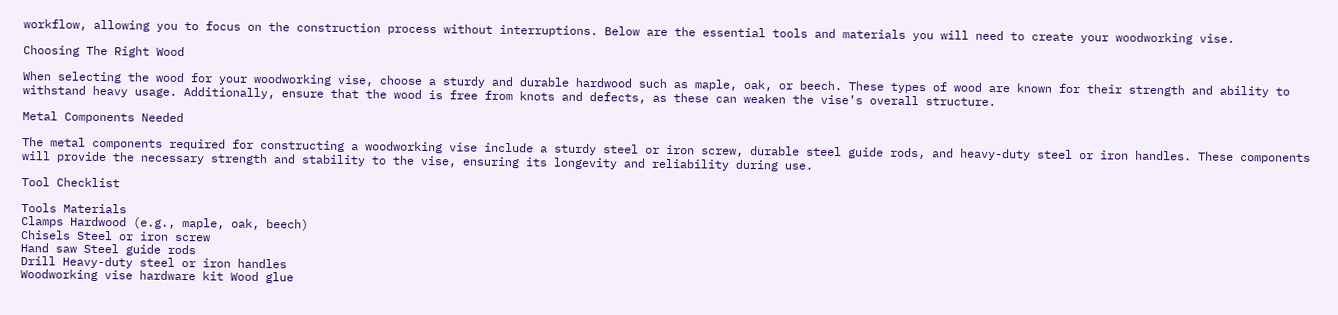workflow, allowing you to focus on the construction process without interruptions. Below are the essential tools and materials you will need to create your woodworking vise.

Choosing The Right Wood

When selecting the wood for your woodworking vise, choose a sturdy and durable hardwood such as maple, oak, or beech. These types of wood are known for their strength and ability to withstand heavy usage. Additionally, ensure that the wood is free from knots and defects, as these can weaken the vise’s overall structure.

Metal Components Needed

The metal components required for constructing a woodworking vise include a sturdy steel or iron screw, durable steel guide rods, and heavy-duty steel or iron handles. These components will provide the necessary strength and stability to the vise, ensuring its longevity and reliability during use.

Tool Checklist

Tools Materials
Clamps Hardwood (e.g., maple, oak, beech)
Chisels Steel or iron screw
Hand saw Steel guide rods
Drill Heavy-duty steel or iron handles
Woodworking vise hardware kit Wood glue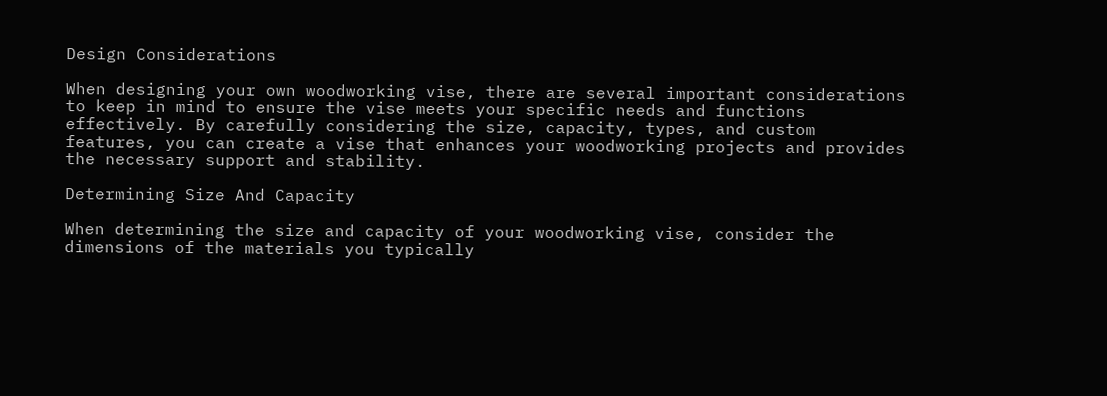Design Considerations

When designing your own woodworking vise, there are several important considerations to keep in mind to ensure the vise meets your specific needs and functions effectively. By carefully considering the size, capacity, types, and custom features, you can create a vise that enhances your woodworking projects and provides the necessary support and stability.

Determining Size And Capacity

When determining the size and capacity of your woodworking vise, consider the dimensions of the materials you typically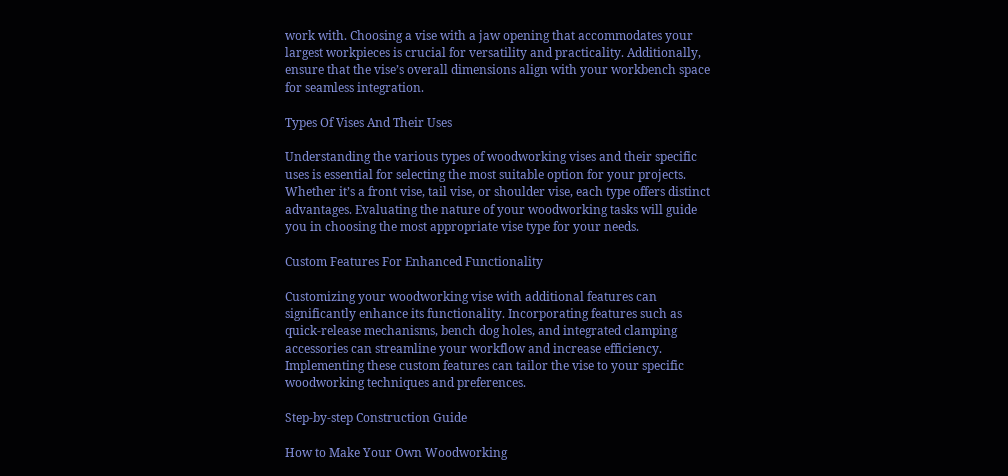work with. Choosing a vise with a jaw opening that accommodates your largest workpieces is crucial for versatility and practicality. Additionally, ensure that the vise’s overall dimensions align with your workbench space for seamless integration.

Types Of Vises And Their Uses

Understanding the various types of woodworking vises and their specific uses is essential for selecting the most suitable option for your projects. Whether it’s a front vise, tail vise, or shoulder vise, each type offers distinct advantages. Evaluating the nature of your woodworking tasks will guide you in choosing the most appropriate vise type for your needs.

Custom Features For Enhanced Functionality

Customizing your woodworking vise with additional features can significantly enhance its functionality. Incorporating features such as quick-release mechanisms, bench dog holes, and integrated clamping accessories can streamline your workflow and increase efficiency. Implementing these custom features can tailor the vise to your specific woodworking techniques and preferences.

Step-by-step Construction Guide

How to Make Your Own Woodworking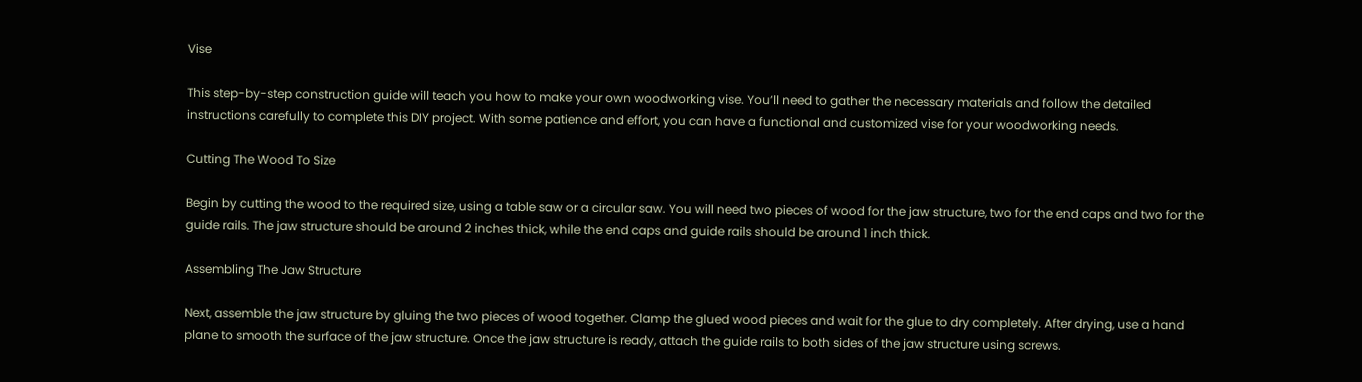Vise

This step-by-step construction guide will teach you how to make your own woodworking vise. You’ll need to gather the necessary materials and follow the detailed instructions carefully to complete this DIY project. With some patience and effort, you can have a functional and customized vise for your woodworking needs.

Cutting The Wood To Size

Begin by cutting the wood to the required size, using a table saw or a circular saw. You will need two pieces of wood for the jaw structure, two for the end caps and two for the guide rails. The jaw structure should be around 2 inches thick, while the end caps and guide rails should be around 1 inch thick.

Assembling The Jaw Structure

Next, assemble the jaw structure by gluing the two pieces of wood together. Clamp the glued wood pieces and wait for the glue to dry completely. After drying, use a hand plane to smooth the surface of the jaw structure. Once the jaw structure is ready, attach the guide rails to both sides of the jaw structure using screws.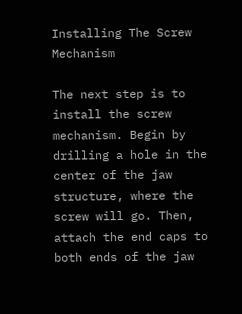Installing The Screw Mechanism

The next step is to install the screw mechanism. Begin by drilling a hole in the center of the jaw structure, where the screw will go. Then, attach the end caps to both ends of the jaw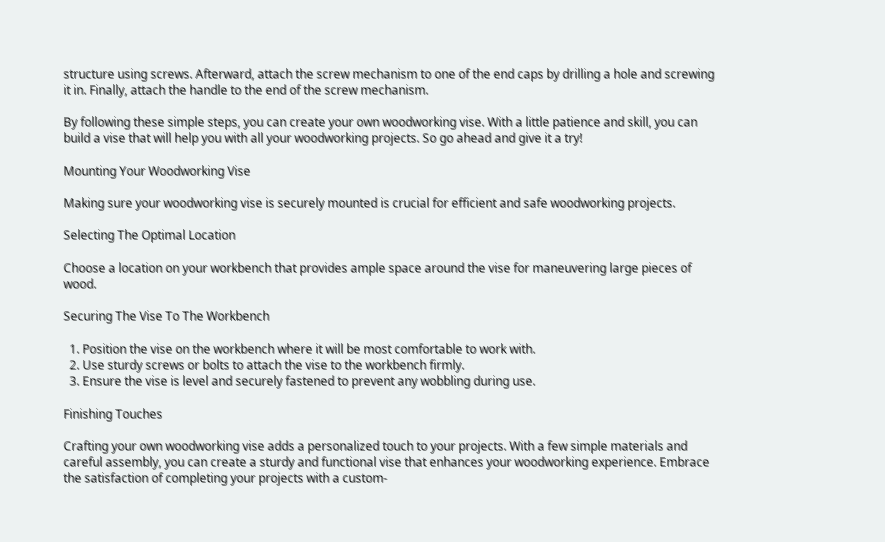structure using screws. Afterward, attach the screw mechanism to one of the end caps by drilling a hole and screwing it in. Finally, attach the handle to the end of the screw mechanism.

By following these simple steps, you can create your own woodworking vise. With a little patience and skill, you can build a vise that will help you with all your woodworking projects. So go ahead and give it a try!

Mounting Your Woodworking Vise

Making sure your woodworking vise is securely mounted is crucial for efficient and safe woodworking projects.

Selecting The Optimal Location

Choose a location on your workbench that provides ample space around the vise for maneuvering large pieces of wood.

Securing The Vise To The Workbench

  1. Position the vise on the workbench where it will be most comfortable to work with.
  2. Use sturdy screws or bolts to attach the vise to the workbench firmly.
  3. Ensure the vise is level and securely fastened to prevent any wobbling during use.

Finishing Touches

Crafting your own woodworking vise adds a personalized touch to your projects. With a few simple materials and careful assembly, you can create a sturdy and functional vise that enhances your woodworking experience. Embrace the satisfaction of completing your projects with a custom-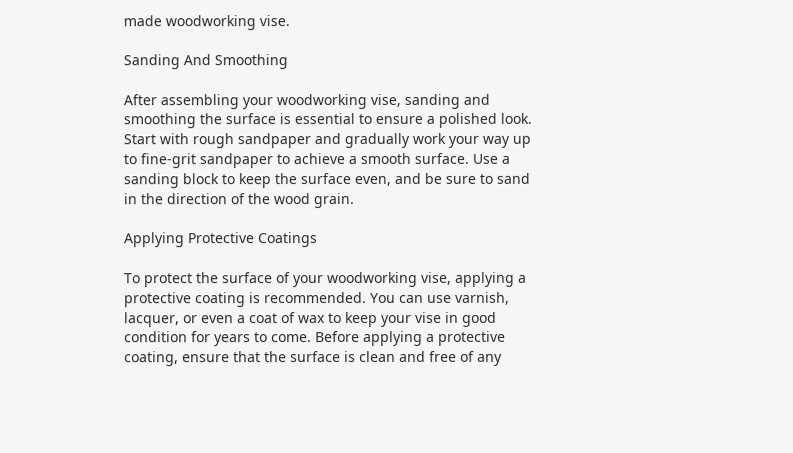made woodworking vise.

Sanding And Smoothing

After assembling your woodworking vise, sanding and smoothing the surface is essential to ensure a polished look. Start with rough sandpaper and gradually work your way up to fine-grit sandpaper to achieve a smooth surface. Use a sanding block to keep the surface even, and be sure to sand in the direction of the wood grain.

Applying Protective Coatings

To protect the surface of your woodworking vise, applying a protective coating is recommended. You can use varnish, lacquer, or even a coat of wax to keep your vise in good condition for years to come. Before applying a protective coating, ensure that the surface is clean and free of any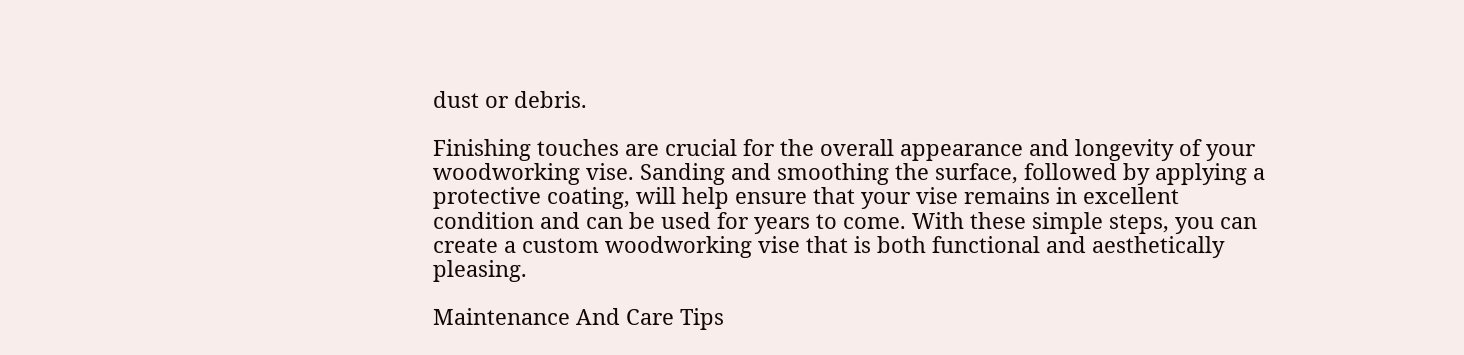dust or debris.

Finishing touches are crucial for the overall appearance and longevity of your woodworking vise. Sanding and smoothing the surface, followed by applying a protective coating, will help ensure that your vise remains in excellent condition and can be used for years to come. With these simple steps, you can create a custom woodworking vise that is both functional and aesthetically pleasing.

Maintenance And Care Tips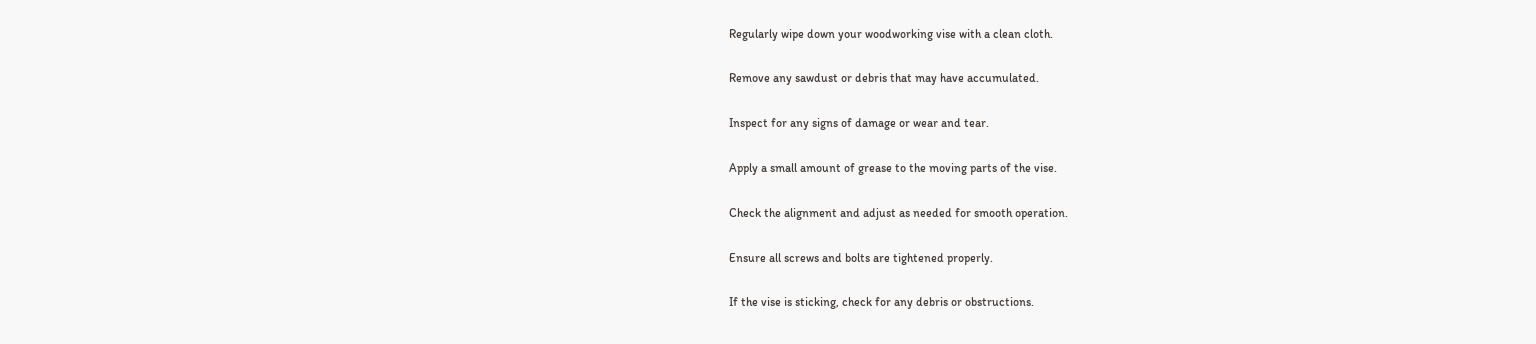Regularly wipe down your woodworking vise with a clean cloth.

Remove any sawdust or debris that may have accumulated.

Inspect for any signs of damage or wear and tear.

Apply a small amount of grease to the moving parts of the vise.

Check the alignment and adjust as needed for smooth operation.

Ensure all screws and bolts are tightened properly.

If the vise is sticking, check for any debris or obstructions.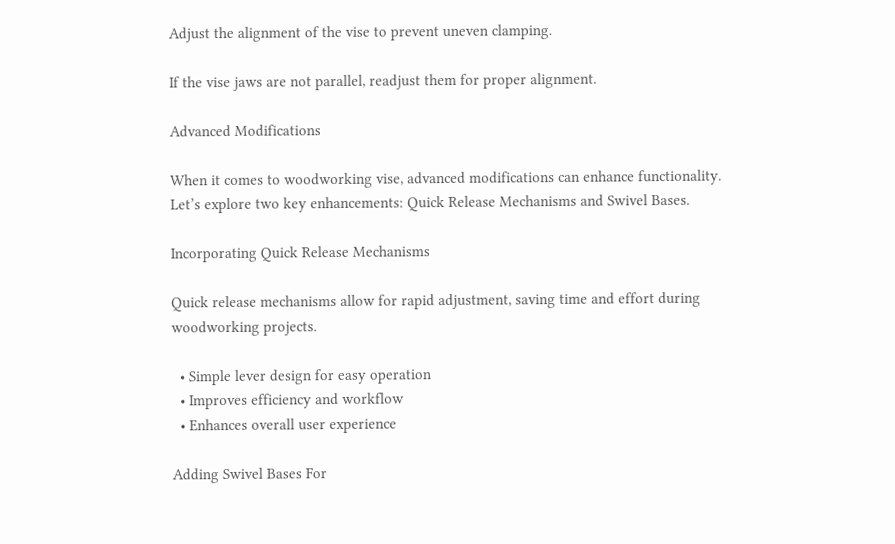Adjust the alignment of the vise to prevent uneven clamping.

If the vise jaws are not parallel, readjust them for proper alignment.

Advanced Modifications

When it comes to woodworking vise, advanced modifications can enhance functionality. Let’s explore two key enhancements: Quick Release Mechanisms and Swivel Bases.

Incorporating Quick Release Mechanisms

Quick release mechanisms allow for rapid adjustment, saving time and effort during woodworking projects.

  • Simple lever design for easy operation
  • Improves efficiency and workflow
  • Enhances overall user experience

Adding Swivel Bases For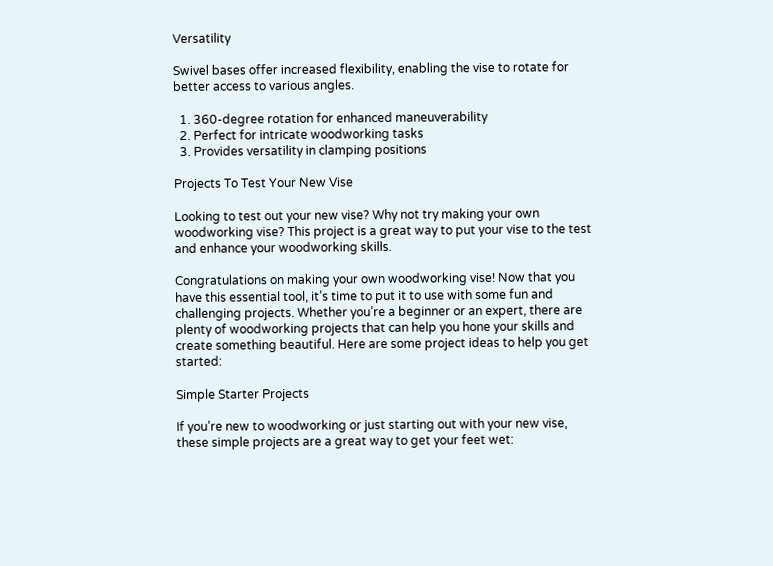Versatility

Swivel bases offer increased flexibility, enabling the vise to rotate for better access to various angles.

  1. 360-degree rotation for enhanced maneuverability
  2. Perfect for intricate woodworking tasks
  3. Provides versatility in clamping positions

Projects To Test Your New Vise

Looking to test out your new vise? Why not try making your own woodworking vise? This project is a great way to put your vise to the test and enhance your woodworking skills.

Congratulations on making your own woodworking vise! Now that you have this essential tool, it’s time to put it to use with some fun and challenging projects. Whether you’re a beginner or an expert, there are plenty of woodworking projects that can help you hone your skills and create something beautiful. Here are some project ideas to help you get started:

Simple Starter Projects

If you’re new to woodworking or just starting out with your new vise, these simple projects are a great way to get your feet wet: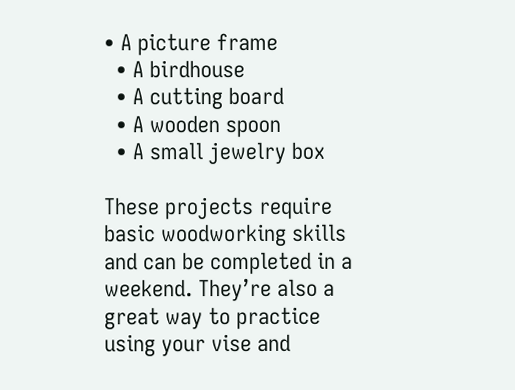• A picture frame
  • A birdhouse
  • A cutting board
  • A wooden spoon
  • A small jewelry box

These projects require basic woodworking skills and can be completed in a weekend. They’re also a great way to practice using your vise and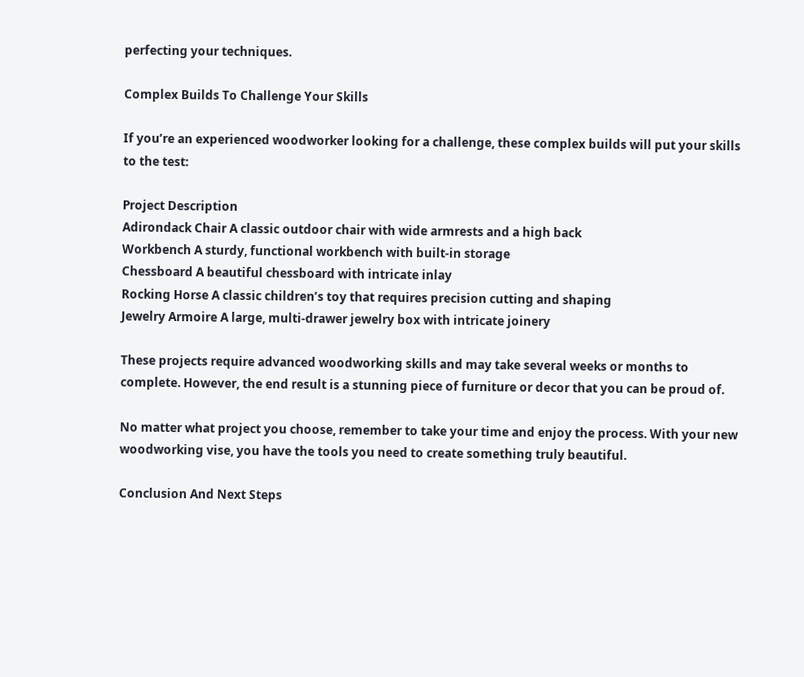perfecting your techniques.

Complex Builds To Challenge Your Skills

If you’re an experienced woodworker looking for a challenge, these complex builds will put your skills to the test:

Project Description
Adirondack Chair A classic outdoor chair with wide armrests and a high back
Workbench A sturdy, functional workbench with built-in storage
Chessboard A beautiful chessboard with intricate inlay
Rocking Horse A classic children’s toy that requires precision cutting and shaping
Jewelry Armoire A large, multi-drawer jewelry box with intricate joinery

These projects require advanced woodworking skills and may take several weeks or months to complete. However, the end result is a stunning piece of furniture or decor that you can be proud of.

No matter what project you choose, remember to take your time and enjoy the process. With your new woodworking vise, you have the tools you need to create something truly beautiful.

Conclusion And Next Steps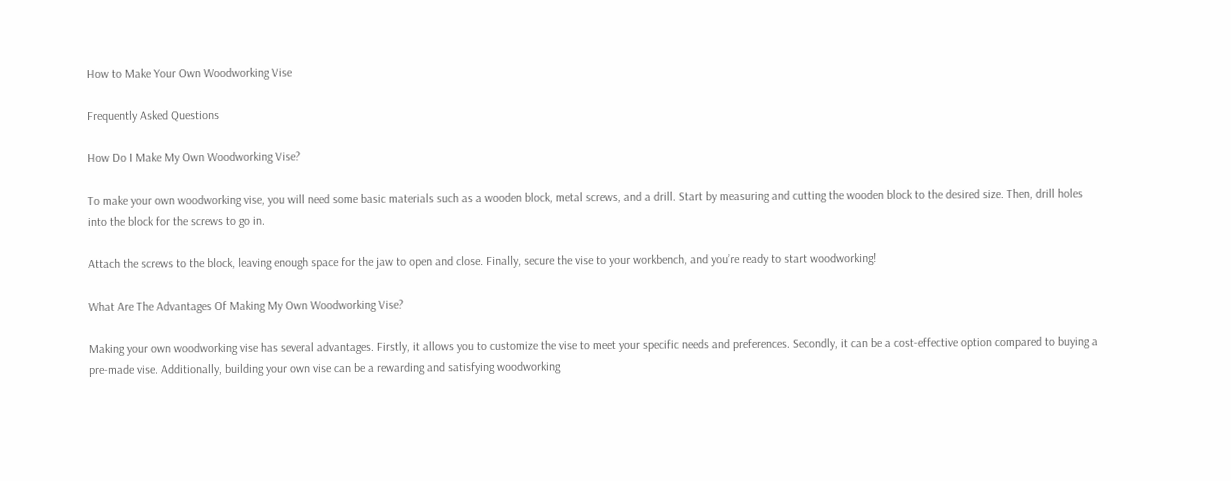How to Make Your Own Woodworking Vise

Frequently Asked Questions

How Do I Make My Own Woodworking Vise?

To make your own woodworking vise, you will need some basic materials such as a wooden block, metal screws, and a drill. Start by measuring and cutting the wooden block to the desired size. Then, drill holes into the block for the screws to go in.

Attach the screws to the block, leaving enough space for the jaw to open and close. Finally, secure the vise to your workbench, and you’re ready to start woodworking!

What Are The Advantages Of Making My Own Woodworking Vise?

Making your own woodworking vise has several advantages. Firstly, it allows you to customize the vise to meet your specific needs and preferences. Secondly, it can be a cost-effective option compared to buying a pre-made vise. Additionally, building your own vise can be a rewarding and satisfying woodworking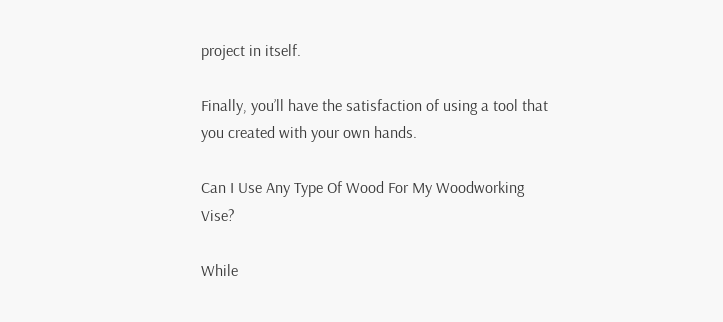project in itself.

Finally, you’ll have the satisfaction of using a tool that you created with your own hands.

Can I Use Any Type Of Wood For My Woodworking Vise?

While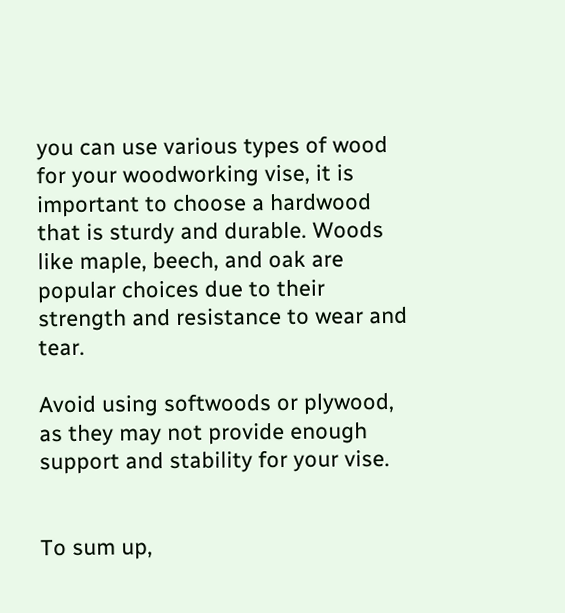you can use various types of wood for your woodworking vise, it is important to choose a hardwood that is sturdy and durable. Woods like maple, beech, and oak are popular choices due to their strength and resistance to wear and tear.

Avoid using softwoods or plywood, as they may not provide enough support and stability for your vise.


To sum up,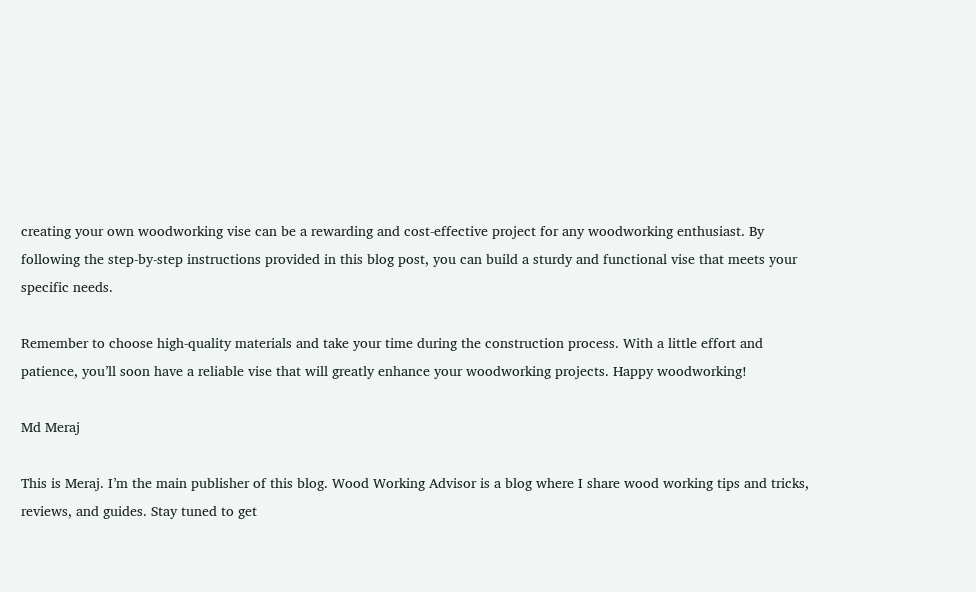creating your own woodworking vise can be a rewarding and cost-effective project for any woodworking enthusiast. By following the step-by-step instructions provided in this blog post, you can build a sturdy and functional vise that meets your specific needs.

Remember to choose high-quality materials and take your time during the construction process. With a little effort and patience, you’ll soon have a reliable vise that will greatly enhance your woodworking projects. Happy woodworking!

Md Meraj

This is Meraj. I’m the main publisher of this blog. Wood Working Advisor is a blog where I share wood working tips and tricks, reviews, and guides. Stay tuned to get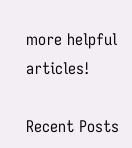more helpful articles!

Recent Posts